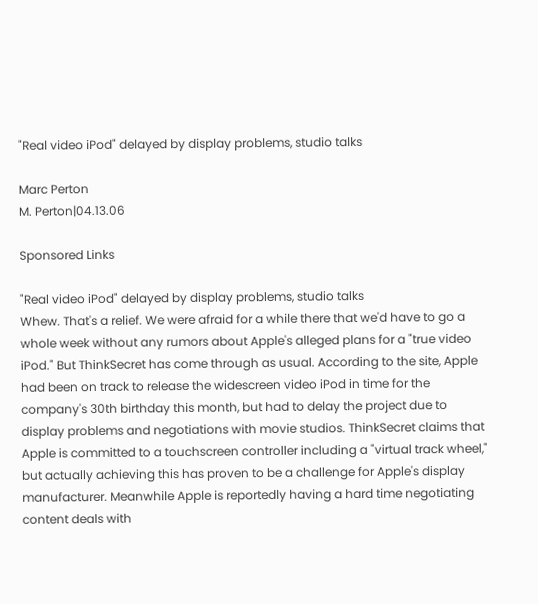"Real video iPod" delayed by display problems, studio talks

Marc Perton
M. Perton|04.13.06

Sponsored Links

"Real video iPod" delayed by display problems, studio talks
Whew. That's a relief. We were afraid for a while there that we'd have to go a whole week without any rumors about Apple's alleged plans for a "true video iPod." But ThinkSecret has come through as usual. According to the site, Apple had been on track to release the widescreen video iPod in time for the company's 30th birthday this month, but had to delay the project due to display problems and negotiations with movie studios. ThinkSecret claims that Apple is committed to a touchscreen controller including a "virtual track wheel," but actually achieving this has proven to be a challenge for Apple's display manufacturer. Meanwhile Apple is reportedly having a hard time negotiating content deals with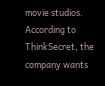movie studios. According to ThinkSecret, the company wants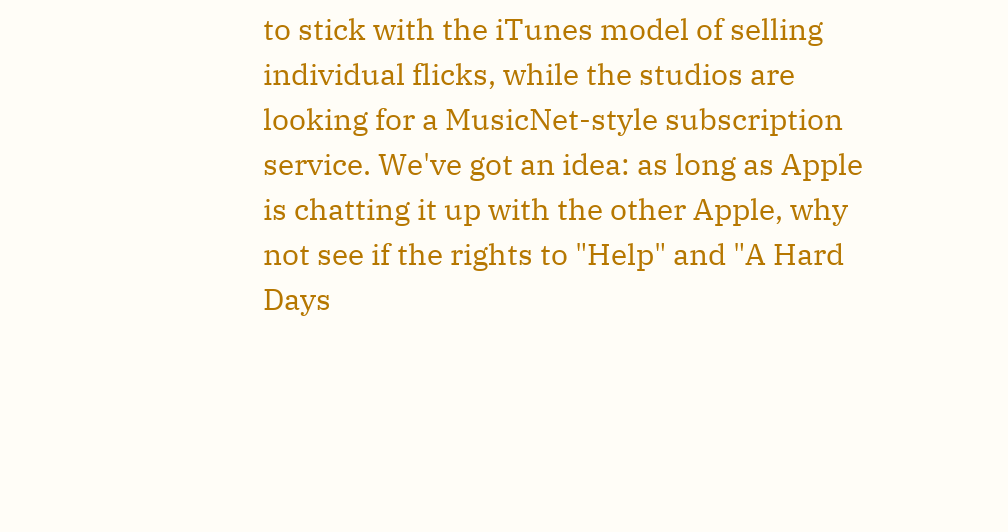to stick with the iTunes model of selling individual flicks, while the studios are looking for a MusicNet-style subscription service. We've got an idea: as long as Apple is chatting it up with the other Apple, why not see if the rights to "Help" and "A Hard Days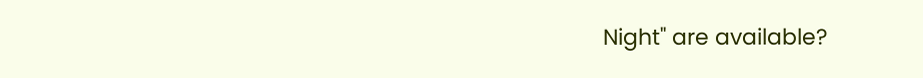Night" are available?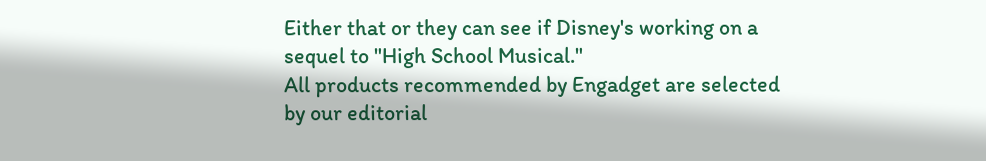Either that or they can see if Disney's working on a sequel to "High School Musical."
All products recommended by Engadget are selected by our editorial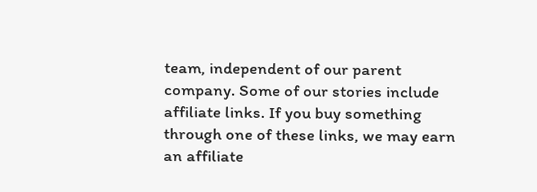team, independent of our parent company. Some of our stories include affiliate links. If you buy something through one of these links, we may earn an affiliate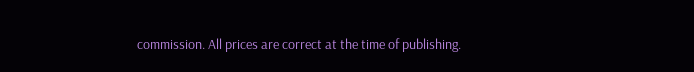commission. All prices are correct at the time of publishing.